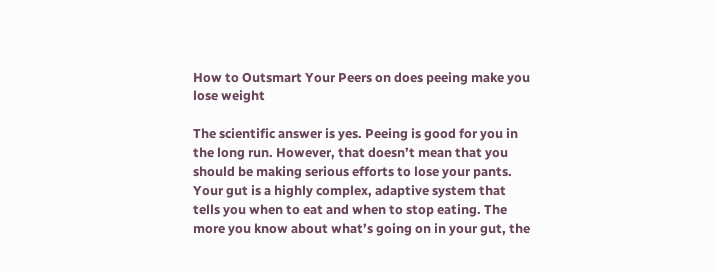How to Outsmart Your Peers on does peeing make you lose weight

The scientific answer is yes. Peeing is good for you in the long run. However, that doesn’t mean that you should be making serious efforts to lose your pants. Your gut is a highly complex, adaptive system that tells you when to eat and when to stop eating. The more you know about what’s going on in your gut, the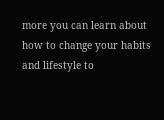more you can learn about how to change your habits and lifestyle to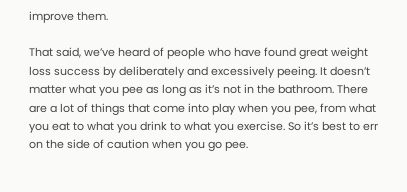improve them.

That said, we’ve heard of people who have found great weight loss success by deliberately and excessively peeing. It doesn’t matter what you pee as long as it’s not in the bathroom. There are a lot of things that come into play when you pee, from what you eat to what you drink to what you exercise. So it’s best to err on the side of caution when you go pee.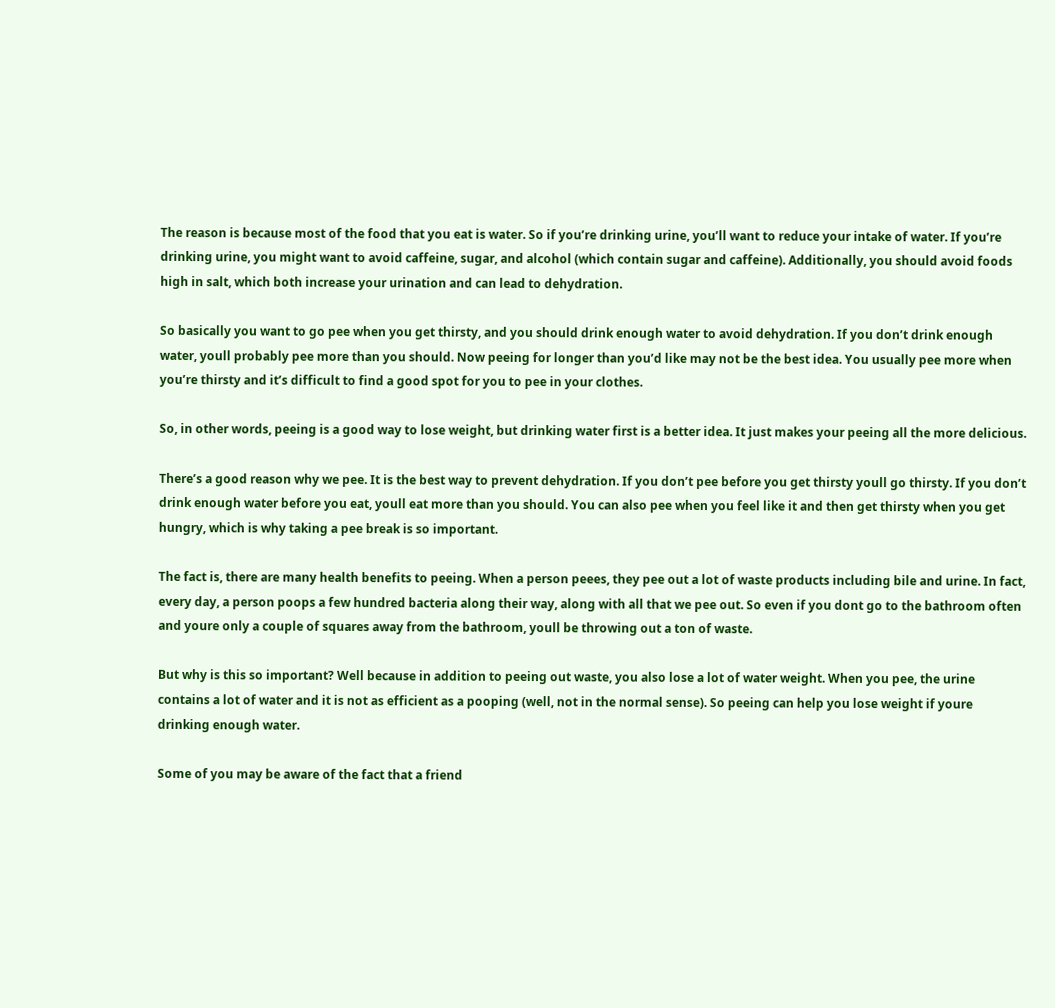The reason is because most of the food that you eat is water. So if you’re drinking urine, you’ll want to reduce your intake of water. If you’re drinking urine, you might want to avoid caffeine, sugar, and alcohol (which contain sugar and caffeine). Additionally, you should avoid foods high in salt, which both increase your urination and can lead to dehydration.

So basically you want to go pee when you get thirsty, and you should drink enough water to avoid dehydration. If you don’t drink enough water, youll probably pee more than you should. Now peeing for longer than you’d like may not be the best idea. You usually pee more when you’re thirsty and it’s difficult to find a good spot for you to pee in your clothes.

So, in other words, peeing is a good way to lose weight, but drinking water first is a better idea. It just makes your peeing all the more delicious.

There’s a good reason why we pee. It is the best way to prevent dehydration. If you don’t pee before you get thirsty youll go thirsty. If you don’t drink enough water before you eat, youll eat more than you should. You can also pee when you feel like it and then get thirsty when you get hungry, which is why taking a pee break is so important.

The fact is, there are many health benefits to peeing. When a person peees, they pee out a lot of waste products including bile and urine. In fact, every day, a person poops a few hundred bacteria along their way, along with all that we pee out. So even if you dont go to the bathroom often and youre only a couple of squares away from the bathroom, youll be throwing out a ton of waste.

But why is this so important? Well because in addition to peeing out waste, you also lose a lot of water weight. When you pee, the urine contains a lot of water and it is not as efficient as a pooping (well, not in the normal sense). So peeing can help you lose weight if youre drinking enough water.

Some of you may be aware of the fact that a friend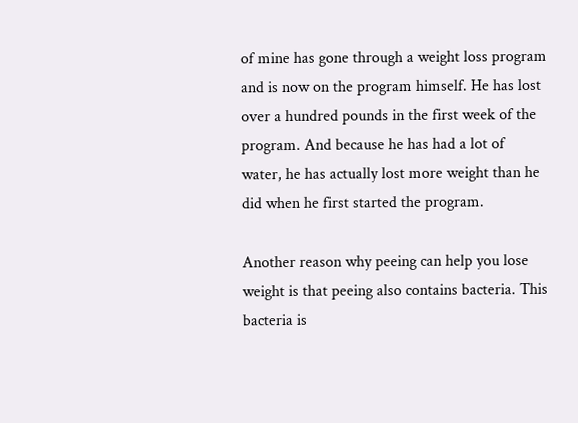of mine has gone through a weight loss program and is now on the program himself. He has lost over a hundred pounds in the first week of the program. And because he has had a lot of water, he has actually lost more weight than he did when he first started the program.

Another reason why peeing can help you lose weight is that peeing also contains bacteria. This bacteria is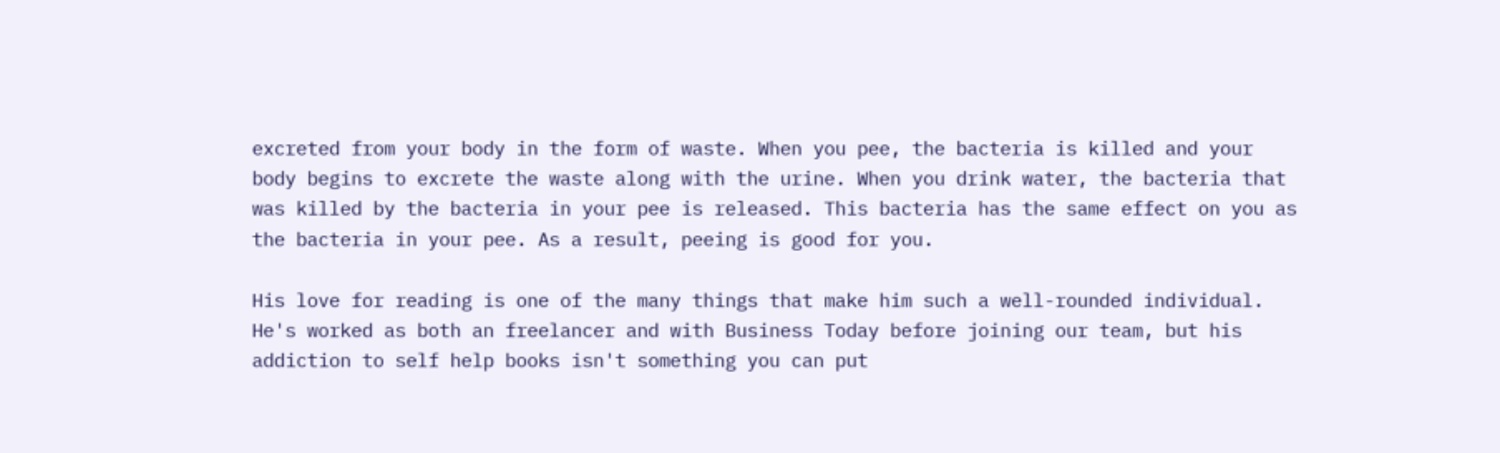excreted from your body in the form of waste. When you pee, the bacteria is killed and your body begins to excrete the waste along with the urine. When you drink water, the bacteria that was killed by the bacteria in your pee is released. This bacteria has the same effect on you as the bacteria in your pee. As a result, peeing is good for you.

His love for reading is one of the many things that make him such a well-rounded individual. He's worked as both an freelancer and with Business Today before joining our team, but his addiction to self help books isn't something you can put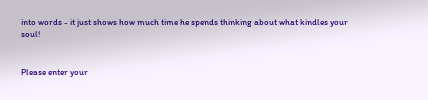into words - it just shows how much time he spends thinking about what kindles your soul!


Please enter your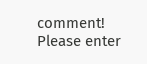comment!
Please enter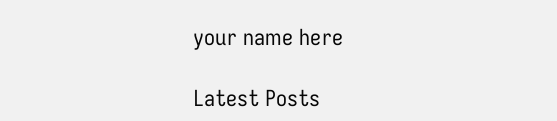your name here

Latest Posts